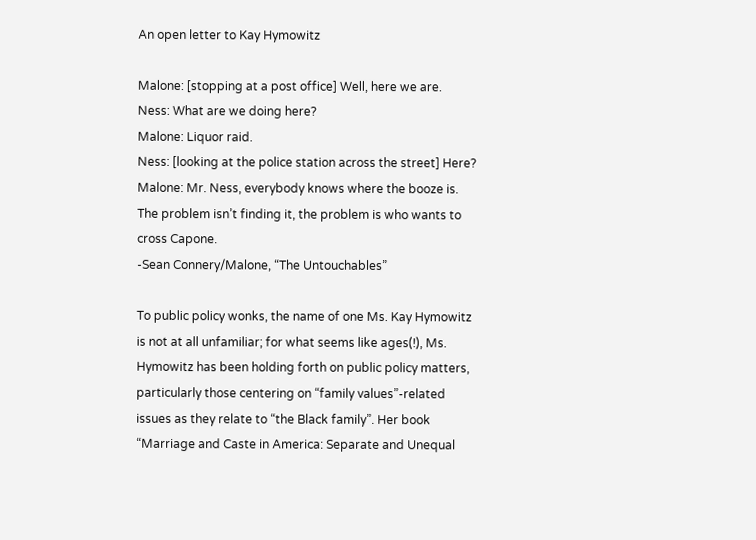An open letter to Kay Hymowitz

Malone: [stopping at a post office] Well, here we are.
Ness: What are we doing here?
Malone: Liquor raid.
Ness: [looking at the police station across the street] Here?
Malone: Mr. Ness, everybody knows where the booze is. The problem isn’t finding it, the problem is who wants to cross Capone.
-Sean Connery/Malone, “The Untouchables”

To public policy wonks, the name of one Ms. Kay Hymowitz is not at all unfamiliar; for what seems like ages(!), Ms. Hymowitz has been holding forth on public policy matters, particularly those centering on “family values”-related issues as they relate to “the Black family”. Her book “Marriage and Caste in America: Separate and Unequal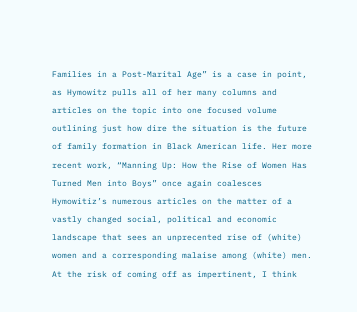Families in a Post-Marital Age” is a case in point, as Hymowitz pulls all of her many columns and articles on the topic into one focused volume outlining just how dire the situation is the future of family formation in Black American life. Her more recent work, “Manning Up: How the Rise of Women Has Turned Men into Boys” once again coalesces Hymowitiz’s numerous articles on the matter of a vastly changed social, political and economic landscape that sees an unprecented rise of (white) women and a corresponding malaise among (white) men. At the risk of coming off as impertinent, I think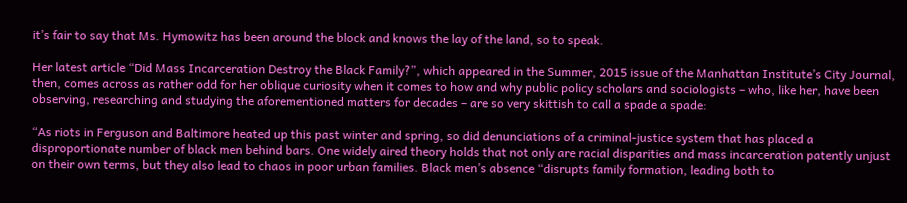it’s fair to say that Ms. Hymowitz has been around the block and knows the lay of the land, so to speak.

Her latest article “Did Mass Incarceration Destroy the Black Family?”, which appeared in the Summer, 2015 issue of the Manhattan Institute’s City Journal, then, comes across as rather odd for her oblique curiosity when it comes to how and why public policy scholars and sociologists – who, like her, have been observing, researching and studying the aforementioned matters for decades – are so very skittish to call a spade a spade:

“As riots in Ferguson and Baltimore heated up this past winter and spring, so did denunciations of a criminal-justice system that has placed a disproportionate number of black men behind bars. One widely aired theory holds that not only are racial disparities and mass incarceration patently unjust on their own terms, but they also lead to chaos in poor urban families. Black men’s absence “disrupts family formation, leading both to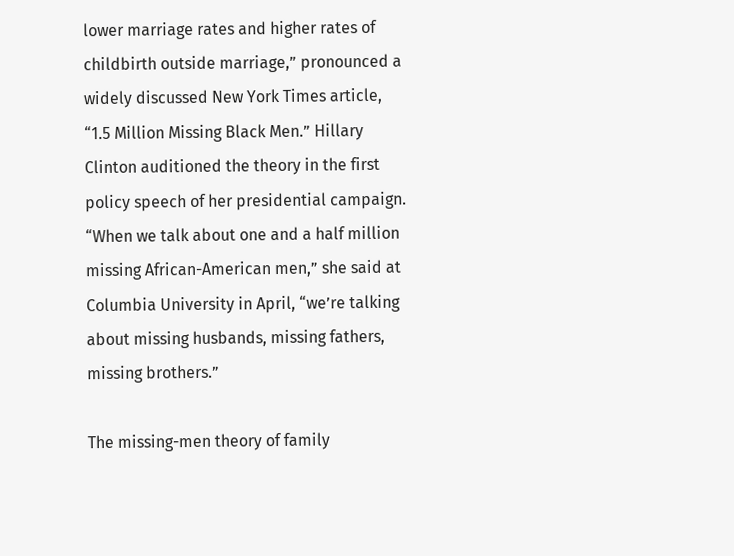lower marriage rates and higher rates of childbirth outside marriage,” pronounced a widely discussed New York Times article, “1.5 Million Missing Black Men.” Hillary Clinton auditioned the theory in the first policy speech of her presidential campaign. “When we talk about one and a half million missing African-American men,” she said at Columbia University in April, “we’re talking about missing husbands, missing fathers, missing brothers.”

The missing-men theory of family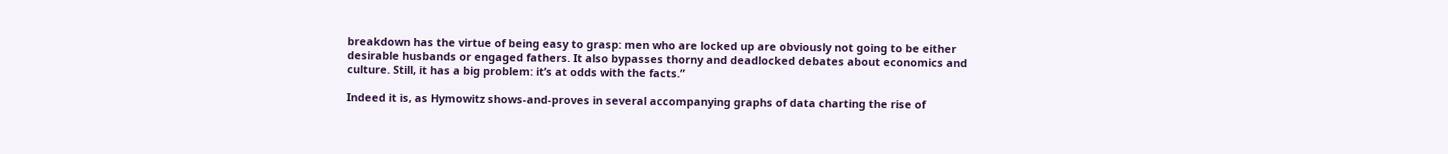breakdown has the virtue of being easy to grasp: men who are locked up are obviously not going to be either desirable husbands or engaged fathers. It also bypasses thorny and deadlocked debates about economics and culture. Still, it has a big problem: it’s at odds with the facts.”

Indeed it is, as Hymowitz shows-and-proves in several accompanying graphs of data charting the rise of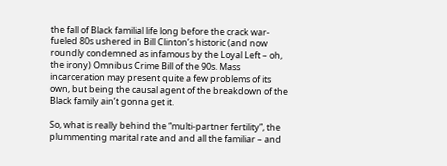the fall of Black familial life long before the crack war-fueled 80s ushered in Bill Clinton’s historic (and now roundly condemned as infamous by the Loyal Left – oh, the irony) Omnibus Crime Bill of the 90s. Mass incarceration may present quite a few problems of its own, but being the causal agent of the breakdown of the Black family ain’t gonna get it.

So, what is really behind the “multi-partner fertility”, the plummenting marital rate and and all the familiar – and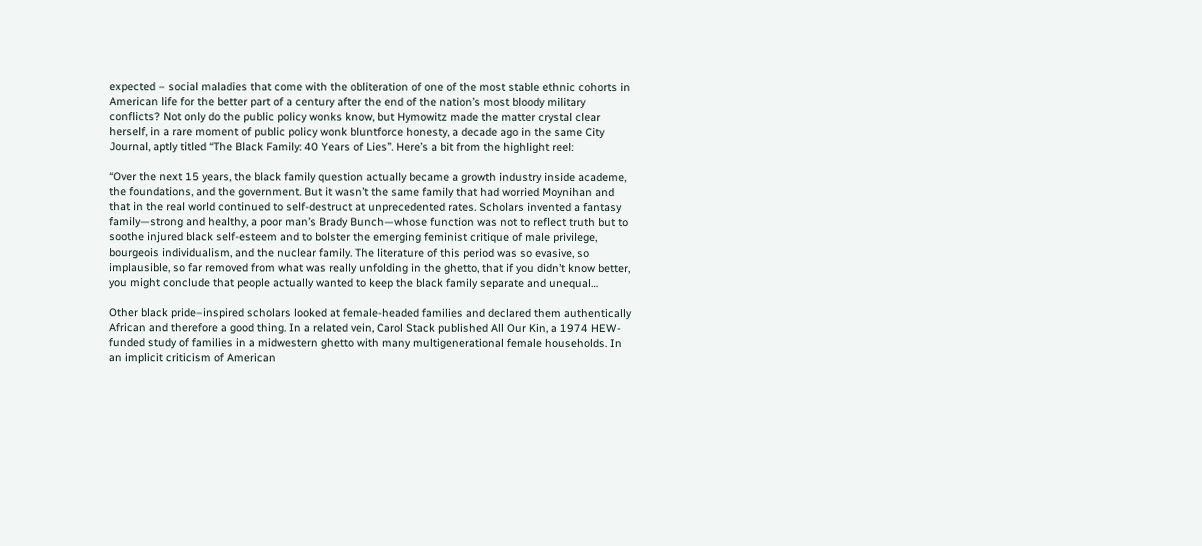expected – social maladies that come with the obliteration of one of the most stable ethnic cohorts in American life for the better part of a century after the end of the nation’s most bloody military conflicts? Not only do the public policy wonks know, but Hymowitz made the matter crystal clear herself, in a rare moment of public policy wonk bluntforce honesty, a decade ago in the same City Journal, aptly titled “The Black Family: 40 Years of Lies”. Here’s a bit from the highlight reel:

“Over the next 15 years, the black family question actually became a growth industry inside academe, the foundations, and the government. But it wasn’t the same family that had worried Moynihan and that in the real world continued to self-destruct at unprecedented rates. Scholars invented a fantasy family—strong and healthy, a poor man’s Brady Bunch—whose function was not to reflect truth but to soothe injured black self-esteem and to bolster the emerging feminist critique of male privilege, bourgeois individualism, and the nuclear family. The literature of this period was so evasive, so implausible, so far removed from what was really unfolding in the ghetto, that if you didn’t know better, you might conclude that people actually wanted to keep the black family separate and unequal…

Other black pride–inspired scholars looked at female-headed families and declared them authentically African and therefore a good thing. In a related vein, Carol Stack published All Our Kin, a 1974 HEW-funded study of families in a midwestern ghetto with many multigenerational female households. In an implicit criticism of American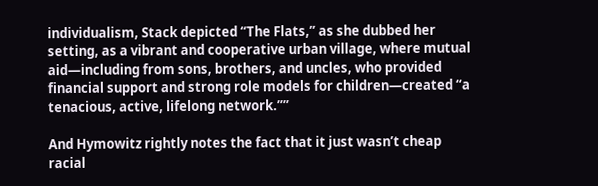individualism, Stack depicted “The Flats,” as she dubbed her setting, as a vibrant and cooperative urban village, where mutual aid—including from sons, brothers, and uncles, who provided financial support and strong role models for children—created “a tenacious, active, lifelong network.””

And Hymowitz rightly notes the fact that it just wasn’t cheap racial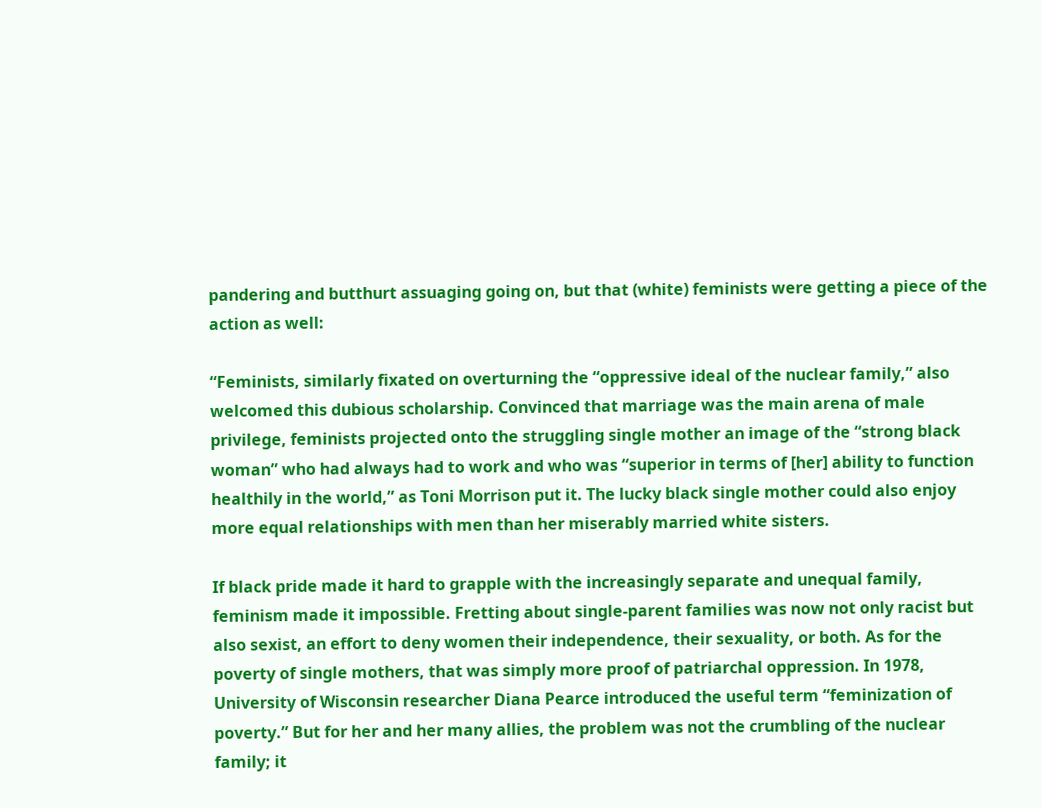pandering and butthurt assuaging going on, but that (white) feminists were getting a piece of the action as well:

“Feminists, similarly fixated on overturning the “oppressive ideal of the nuclear family,” also welcomed this dubious scholarship. Convinced that marriage was the main arena of male privilege, feminists projected onto the struggling single mother an image of the “strong black woman” who had always had to work and who was “superior in terms of [her] ability to function healthily in the world,” as Toni Morrison put it. The lucky black single mother could also enjoy more equal relationships with men than her miserably married white sisters.

If black pride made it hard to grapple with the increasingly separate and unequal family, feminism made it impossible. Fretting about single-parent families was now not only racist but also sexist, an effort to deny women their independence, their sexuality, or both. As for the poverty of single mothers, that was simply more proof of patriarchal oppression. In 1978, University of Wisconsin researcher Diana Pearce introduced the useful term “feminization of poverty.” But for her and her many allies, the problem was not the crumbling of the nuclear family; it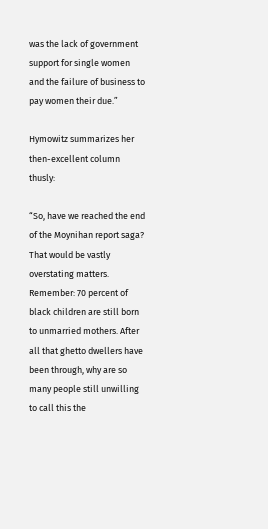was the lack of government support for single women and the failure of business to pay women their due.”

Hymowitz summarizes her then-excellent column thusly:

“So, have we reached the end of the Moynihan report saga? That would be vastly overstating matters. Remember: 70 percent of black children are still born to unmarried mothers. After all that ghetto dwellers have been through, why are so many people still unwilling to call this the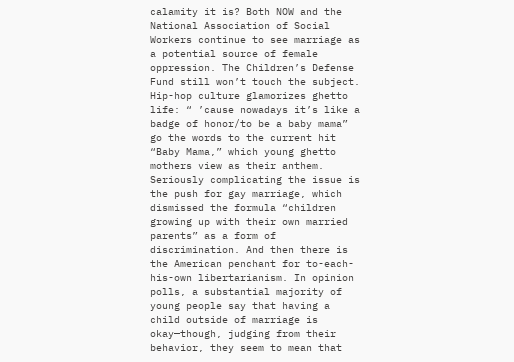calamity it is? Both NOW and the National Association of Social Workers continue to see marriage as a potential source of female oppression. The Children’s Defense Fund still won’t touch the subject. Hip-hop culture glamorizes ghetto life: “ ’cause nowadays it’s like a badge of honor/to be a baby mama” go the words to the current hit “Baby Mama,” which young ghetto mothers view as their anthem. Seriously complicating the issue is the push for gay marriage, which dismissed the formula “children growing up with their own married parents” as a form of discrimination. And then there is the American penchant for to-each-his-own libertarianism. In opinion polls, a substantial majority of young people say that having a child outside of marriage is okay—though, judging from their behavior, they seem to mean that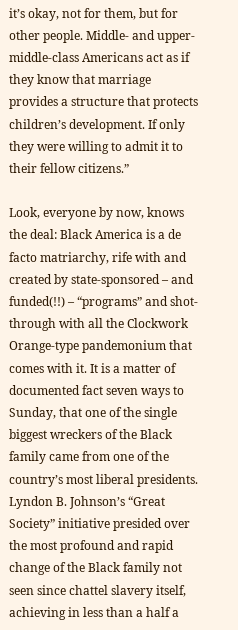it’s okay, not for them, but for other people. Middle- and upper-middle-class Americans act as if they know that marriage provides a structure that protects children’s development. If only they were willing to admit it to their fellow citizens.”

Look, everyone by now, knows the deal: Black America is a de facto matriarchy, rife with and created by state-sponsored – and funded(!!) – “programs” and shot-through with all the Clockwork Orange-type pandemonium that comes with it. It is a matter of documented fact seven ways to Sunday, that one of the single biggest wreckers of the Black family came from one of the country’s most liberal presidents. Lyndon B. Johnson’s “Great Society” initiative presided over the most profound and rapid change of the Black family not seen since chattel slavery itself, achieving in less than a half a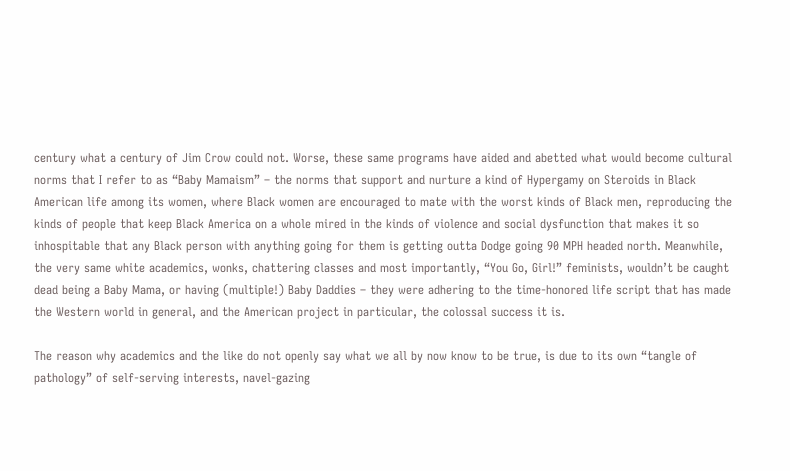century what a century of Jim Crow could not. Worse, these same programs have aided and abetted what would become cultural norms that I refer to as “Baby Mamaism” – the norms that support and nurture a kind of Hypergamy on Steroids in Black American life among its women, where Black women are encouraged to mate with the worst kinds of Black men, reproducing the kinds of people that keep Black America on a whole mired in the kinds of violence and social dysfunction that makes it so inhospitable that any Black person with anything going for them is getting outta Dodge going 90 MPH headed north. Meanwhile, the very same white academics, wonks, chattering classes and most importantly, “You Go, Girl!” feminists, wouldn’t be caught dead being a Baby Mama, or having (multiple!) Baby Daddies – they were adhering to the time-honored life script that has made the Western world in general, and the American project in particular, the colossal success it is.

The reason why academics and the like do not openly say what we all by now know to be true, is due to its own “tangle of pathology” of self-serving interests, navel-gazing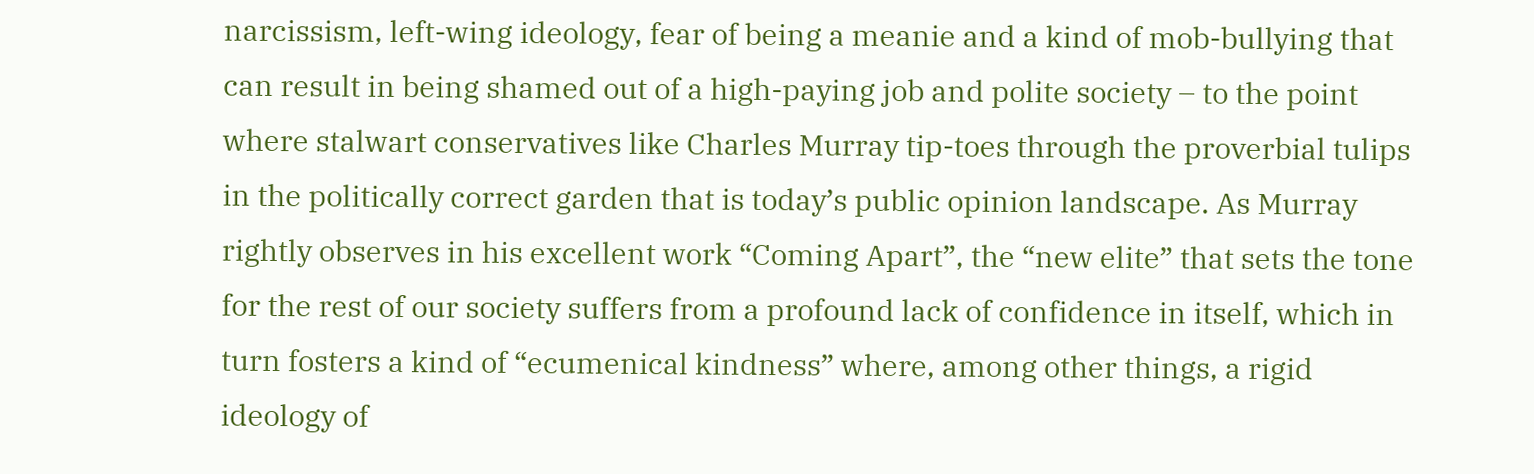narcissism, left-wing ideology, fear of being a meanie and a kind of mob-bullying that can result in being shamed out of a high-paying job and polite society – to the point where stalwart conservatives like Charles Murray tip-toes through the proverbial tulips in the politically correct garden that is today’s public opinion landscape. As Murray rightly observes in his excellent work “Coming Apart”, the “new elite” that sets the tone for the rest of our society suffers from a profound lack of confidence in itself, which in turn fosters a kind of “ecumenical kindness” where, among other things, a rigid ideology of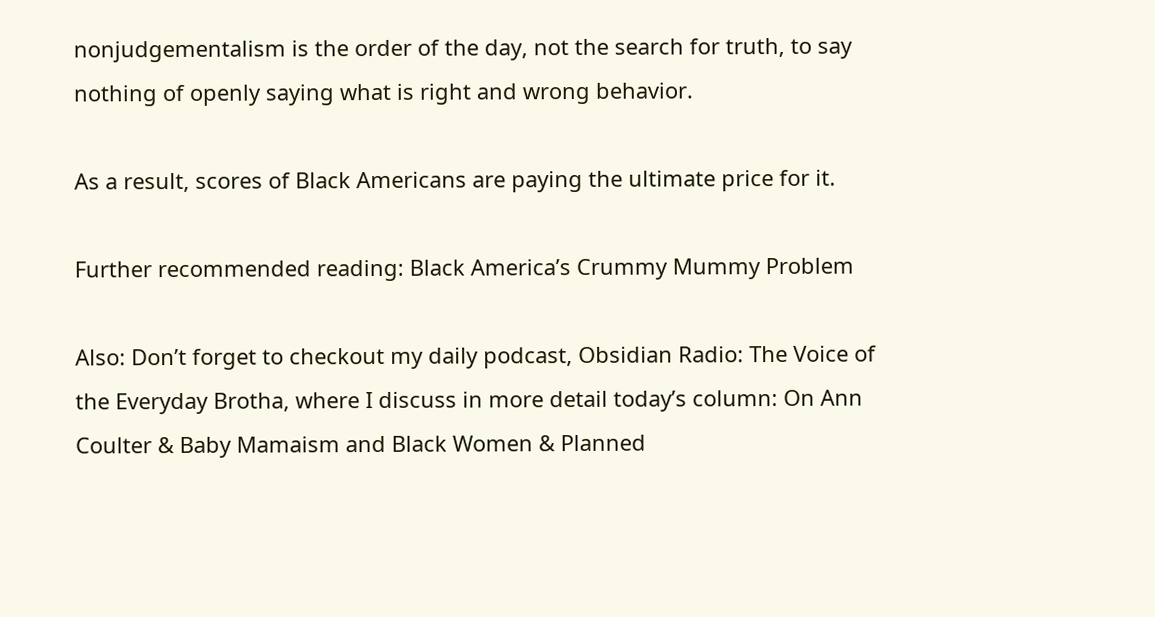nonjudgementalism is the order of the day, not the search for truth, to say nothing of openly saying what is right and wrong behavior.

As a result, scores of Black Americans are paying the ultimate price for it.

Further recommended reading: Black America’s Crummy Mummy Problem

Also: Don’t forget to checkout my daily podcast, Obsidian Radio: The Voice of the Everyday Brotha, where I discuss in more detail today’s column: On Ann Coulter & Baby Mamaism and Black Women & Planned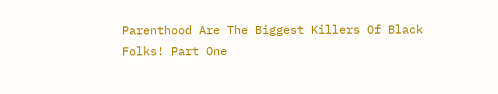Parenthood Are The Biggest Killers Of Black Folks! Part One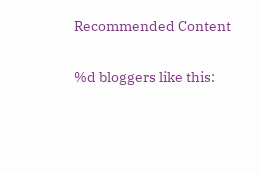Recommended Content

%d bloggers like this: